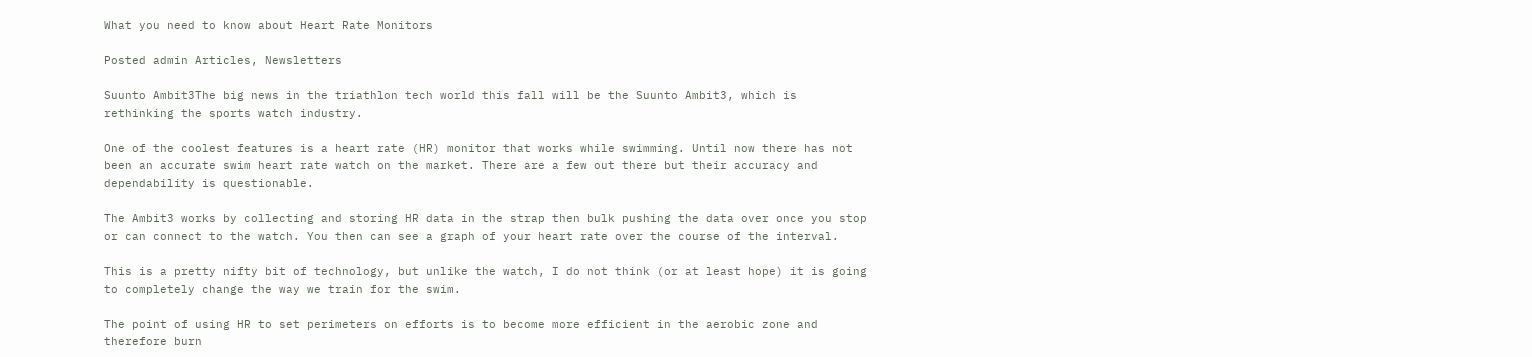What you need to know about Heart Rate Monitors

Posted admin Articles, Newsletters

Suunto Ambit3The big news in the triathlon tech world this fall will be the Suunto Ambit3, which is rethinking the sports watch industry.

One of the coolest features is a heart rate (HR) monitor that works while swimming. Until now there has not been an accurate swim heart rate watch on the market. There are a few out there but their accuracy and dependability is questionable.

The Ambit3 works by collecting and storing HR data in the strap then bulk pushing the data over once you stop or can connect to the watch. You then can see a graph of your heart rate over the course of the interval.

This is a pretty nifty bit of technology, but unlike the watch, I do not think (or at least hope) it is going to completely change the way we train for the swim.

The point of using HR to set perimeters on efforts is to become more efficient in the aerobic zone and therefore burn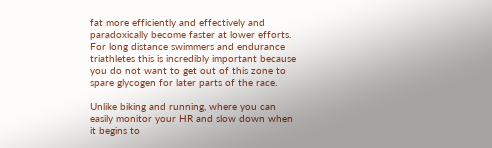fat more efficiently and effectively and paradoxically become faster at lower efforts. For long distance swimmers and endurance triathletes this is incredibly important because you do not want to get out of this zone to spare glycogen for later parts of the race.

Unlike biking and running, where you can easily monitor your HR and slow down when it begins to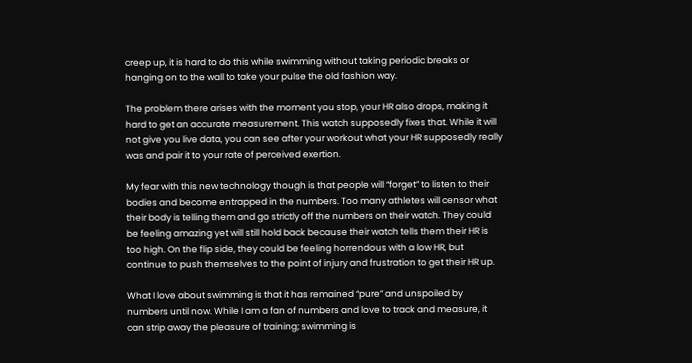creep up, it is hard to do this while swimming without taking periodic breaks or hanging on to the wall to take your pulse the old fashion way.

The problem there arises with the moment you stop, your HR also drops, making it hard to get an accurate measurement. This watch supposedly fixes that. While it will not give you live data, you can see after your workout what your HR supposedly really was and pair it to your rate of perceived exertion.

My fear with this new technology though is that people will “forget” to listen to their bodies and become entrapped in the numbers. Too many athletes will censor what their body is telling them and go strictly off the numbers on their watch. They could be feeling amazing yet will still hold back because their watch tells them their HR is too high. On the flip side, they could be feeling horrendous with a low HR, but continue to push themselves to the point of injury and frustration to get their HR up.

What I love about swimming is that it has remained “pure” and unspoiled by numbers until now. While I am a fan of numbers and love to track and measure, it can strip away the pleasure of training; swimming is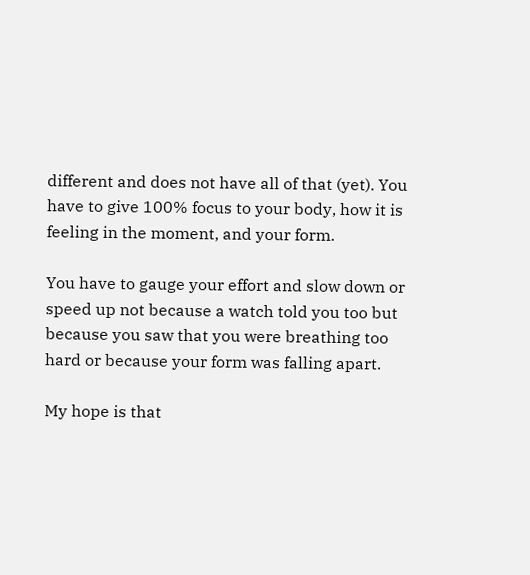different and does not have all of that (yet). You have to give 100% focus to your body, how it is feeling in the moment, and your form.

You have to gauge your effort and slow down or speed up not because a watch told you too but because you saw that you were breathing too hard or because your form was falling apart.

My hope is that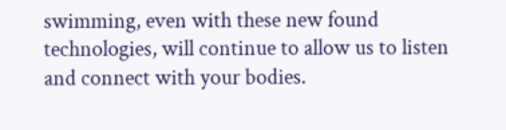swimming, even with these new found technologies, will continue to allow us to listen and connect with your bodies.